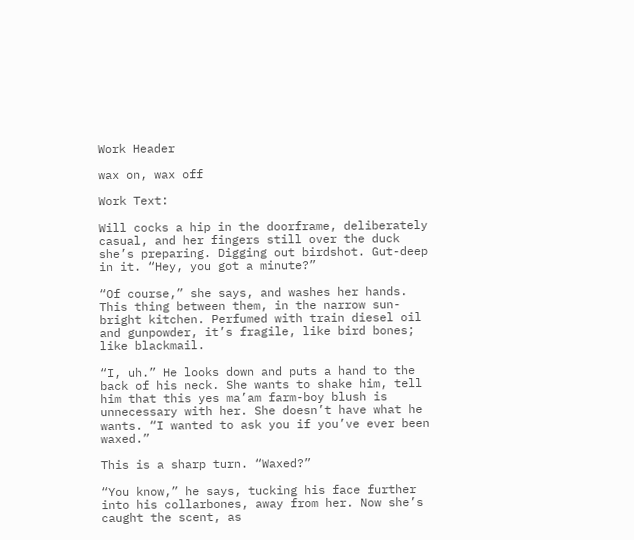Work Header

wax on, wax off

Work Text:

Will cocks a hip in the doorframe, deliberately casual, and her fingers still over the duck she’s preparing. Digging out birdshot. Gut-deep in it. “Hey, you got a minute?”

“Of course,” she says, and washes her hands. This thing between them, in the narrow sun-bright kitchen. Perfumed with train diesel oil and gunpowder, it’s fragile, like bird bones; like blackmail.

“I, uh.” He looks down and puts a hand to the back of his neck. She wants to shake him, tell him that this yes ma’am farm-boy blush is unnecessary with her. She doesn’t have what he wants. “I wanted to ask you if you’ve ever been waxed.”

This is a sharp turn. “Waxed?”

“You know,” he says, tucking his face further into his collarbones, away from her. Now she’s caught the scent, as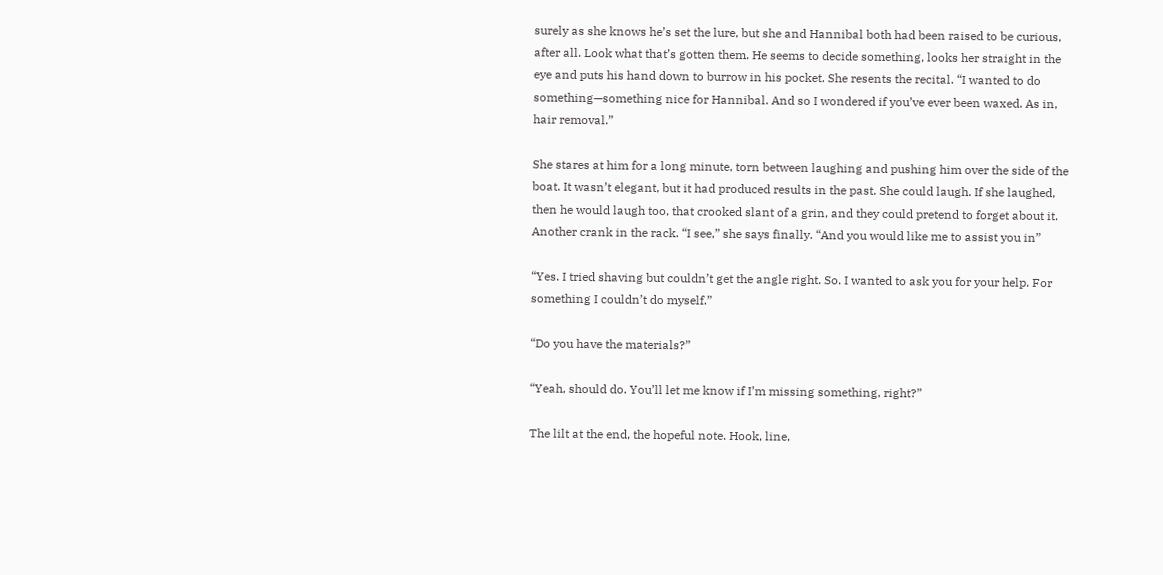surely as she knows he’s set the lure, but she and Hannibal both had been raised to be curious, after all. Look what that’s gotten them. He seems to decide something, looks her straight in the eye and puts his hand down to burrow in his pocket. She resents the recital. “I wanted to do something—something nice for Hannibal. And so I wondered if you’ve ever been waxed. As in, hair removal.”

She stares at him for a long minute, torn between laughing and pushing him over the side of the boat. It wasn’t elegant, but it had produced results in the past. She could laugh. If she laughed, then he would laugh too, that crooked slant of a grin, and they could pretend to forget about it. Another crank in the rack. “I see,” she says finally. “And you would like me to assist you in”

“Yes. I tried shaving but couldn’t get the angle right. So. I wanted to ask you for your help. For something I couldn’t do myself.”

“Do you have the materials?”

“Yeah, should do. You’ll let me know if I’m missing something, right?”

The lilt at the end, the hopeful note. Hook, line,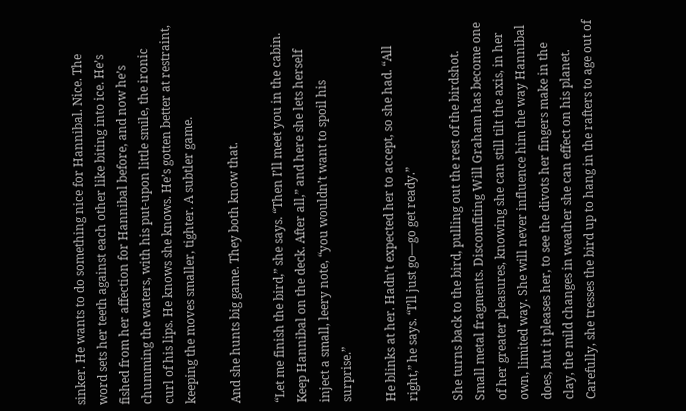sinker. He wants to do something nice for Hannibal. Nice. The word sets her teeth against each other like biting into ice. He’s fished from her affection for Hannibal before, and now he’s chumming the waters, with his put-upon little smile, the ironic curl of his lips. He knows she knows. He’s gotten better at restraint, keeping the moves smaller, tighter. A subtler game.

And she hunts big game. They both know that.

“Let me finish the bird,” she says. “Then I’ll meet you in the cabin. Keep Hannibal on the deck. After all,” and here she lets herself inject a small, leery note, “you wouldn’t want to spoil his surprise.”

He blinks at her. Hadn’t expected her to accept, so she had. “All right,” he says. “I’ll just go—go get ready.”

She turns back to the bird, pulling out the rest of the birdshot. Small metal fragments. Discomfiting Will Graham has become one of her greater pleasures, knowing she can still tilt the axis, in her own, limited way. She will never influence him the way Hannibal does, but it pleases her, to see the divots her fingers make in the clay, the mild changes in weather she can effect on his planet. Carefully, she tresses the bird up to hang in the rafters to age out of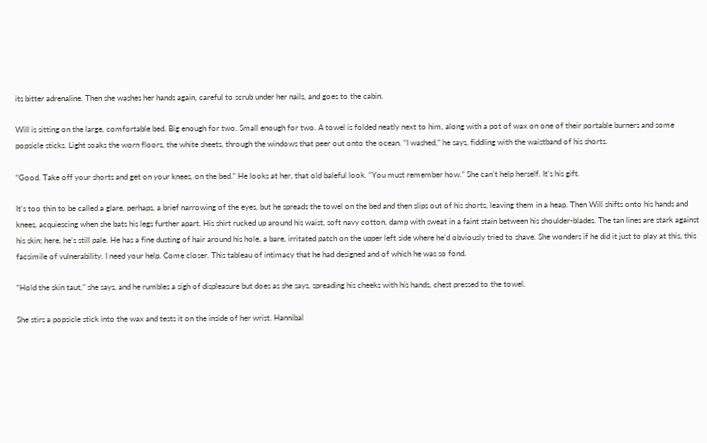its bitter adrenaline. Then she washes her hands again, careful to scrub under her nails, and goes to the cabin.

Will is sitting on the large, comfortable bed. Big enough for two. Small enough for two. A towel is folded neatly next to him, along with a pot of wax on one of their portable burners and some popsicle sticks. Light soaks the worn floors, the white sheets, through the windows that peer out onto the ocean. “I washed,” he says, fiddling with the waistband of his shorts.

“Good. Take off your shorts and get on your knees, on the bed.” He looks at her, that old baleful look. “You must remember how.” She can’t help herself. It’s his gift.

It’s too thin to be called a glare, perhaps, a brief narrowing of the eyes, but he spreads the towel on the bed and then slips out of his shorts, leaving them in a heap. Then Will shifts onto his hands and knees, acquiescing when she bats his legs further apart. His shirt rucked up around his waist, soft navy cotton, damp with sweat in a faint stain between his shoulder-blades. The tan lines are stark against his skin; here, he’s still pale. He has a fine dusting of hair around his hole, a bare, irritated patch on the upper left side where he’d obviously tried to shave. She wonders if he did it just to play at this, this facsimile of vulnerability. I need your help. Come closer. This tableau of intimacy that he had designed and of which he was so fond.

“Hold the skin taut,” she says, and he rumbles a sigh of displeasure but does as she says, spreading his cheeks with his hands, chest pressed to the towel.

She stirs a popsicle stick into the wax and tests it on the inside of her wrist. Hannibal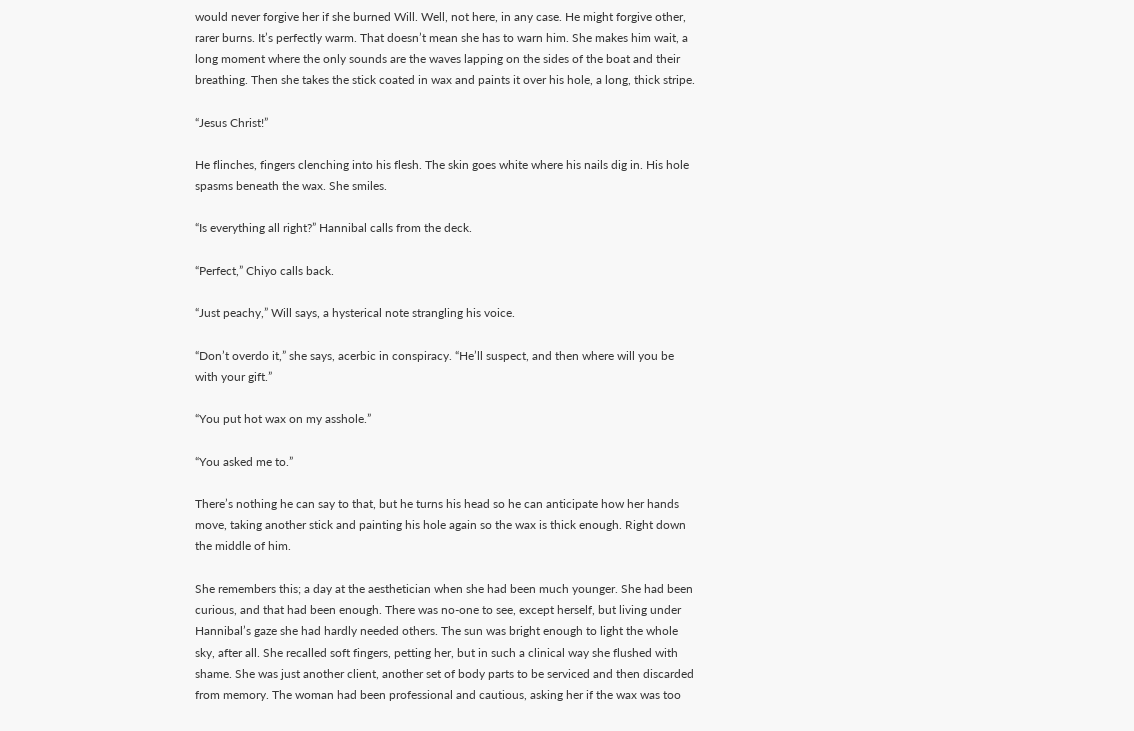would never forgive her if she burned Will. Well, not here, in any case. He might forgive other, rarer burns. It’s perfectly warm. That doesn’t mean she has to warn him. She makes him wait, a long moment where the only sounds are the waves lapping on the sides of the boat and their breathing. Then she takes the stick coated in wax and paints it over his hole, a long, thick stripe.

“Jesus Christ!”

He flinches, fingers clenching into his flesh. The skin goes white where his nails dig in. His hole spasms beneath the wax. She smiles.

“Is everything all right?” Hannibal calls from the deck.

“Perfect,” Chiyo calls back.

“Just peachy,” Will says, a hysterical note strangling his voice.

“Don’t overdo it,” she says, acerbic in conspiracy. “He’ll suspect, and then where will you be with your gift.”

“You put hot wax on my asshole.”

“You asked me to.”

There’s nothing he can say to that, but he turns his head so he can anticipate how her hands move, taking another stick and painting his hole again so the wax is thick enough. Right down the middle of him.

She remembers this; a day at the aesthetician when she had been much younger. She had been curious, and that had been enough. There was no-one to see, except herself, but living under Hannibal’s gaze she had hardly needed others. The sun was bright enough to light the whole sky, after all. She recalled soft fingers, petting her, but in such a clinical way she flushed with shame. She was just another client, another set of body parts to be serviced and then discarded from memory. The woman had been professional and cautious, asking her if the wax was too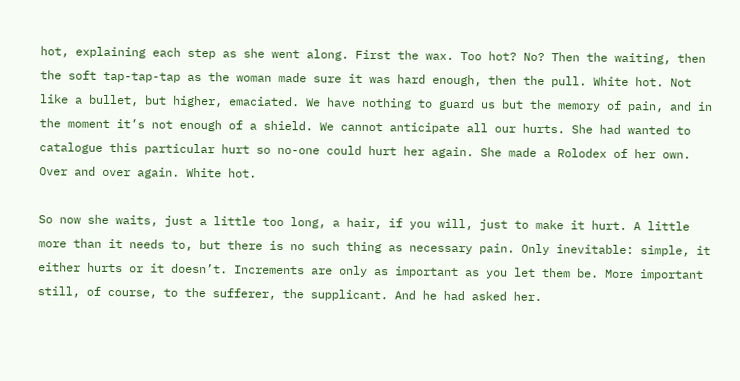hot, explaining each step as she went along. First the wax. Too hot? No? Then the waiting, then the soft tap-tap-tap as the woman made sure it was hard enough, then the pull. White hot. Not like a bullet, but higher, emaciated. We have nothing to guard us but the memory of pain, and in the moment it’s not enough of a shield. We cannot anticipate all our hurts. She had wanted to catalogue this particular hurt so no-one could hurt her again. She made a Rolodex of her own. Over and over again. White hot.

So now she waits, just a little too long, a hair, if you will, just to make it hurt. A little more than it needs to, but there is no such thing as necessary pain. Only inevitable: simple, it either hurts or it doesn’t. Increments are only as important as you let them be. More important still, of course, to the sufferer, the supplicant. And he had asked her.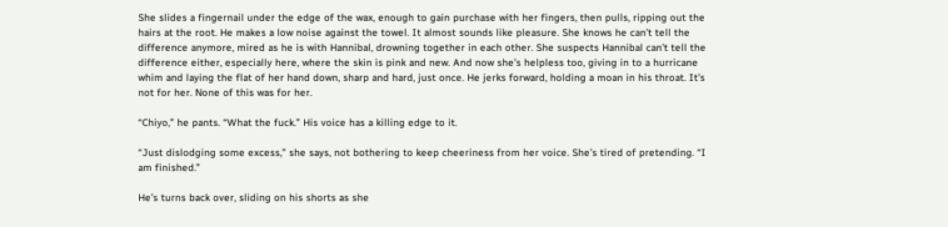She slides a fingernail under the edge of the wax, enough to gain purchase with her fingers, then pulls, ripping out the hairs at the root. He makes a low noise against the towel. It almost sounds like pleasure. She knows he can’t tell the difference anymore, mired as he is with Hannibal, drowning together in each other. She suspects Hannibal can’t tell the difference either, especially here, where the skin is pink and new. And now she’s helpless too, giving in to a hurricane whim and laying the flat of her hand down, sharp and hard, just once. He jerks forward, holding a moan in his throat. It’s not for her. None of this was for her.

“Chiyo,” he pants. “What the fuck.” His voice has a killing edge to it.

“Just dislodging some excess,” she says, not bothering to keep cheeriness from her voice. She’s tired of pretending. “I am finished.”

He’s turns back over, sliding on his shorts as she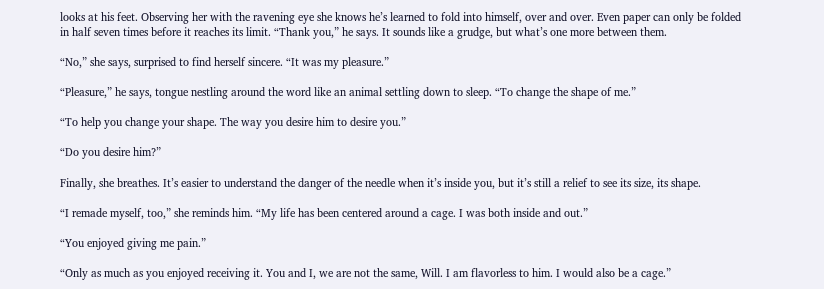looks at his feet. Observing her with the ravening eye she knows he’s learned to fold into himself, over and over. Even paper can only be folded in half seven times before it reaches its limit. “Thank you,” he says. It sounds like a grudge, but what’s one more between them.

“No,” she says, surprised to find herself sincere. “It was my pleasure.”

“Pleasure,” he says, tongue nestling around the word like an animal settling down to sleep. “To change the shape of me.”

“To help you change your shape. The way you desire him to desire you.”

“Do you desire him?”

Finally, she breathes. It’s easier to understand the danger of the needle when it’s inside you, but it’s still a relief to see its size, its shape.

“I remade myself, too,” she reminds him. “My life has been centered around a cage. I was both inside and out.”

“You enjoyed giving me pain.”

“Only as much as you enjoyed receiving it. You and I, we are not the same, Will. I am flavorless to him. I would also be a cage.”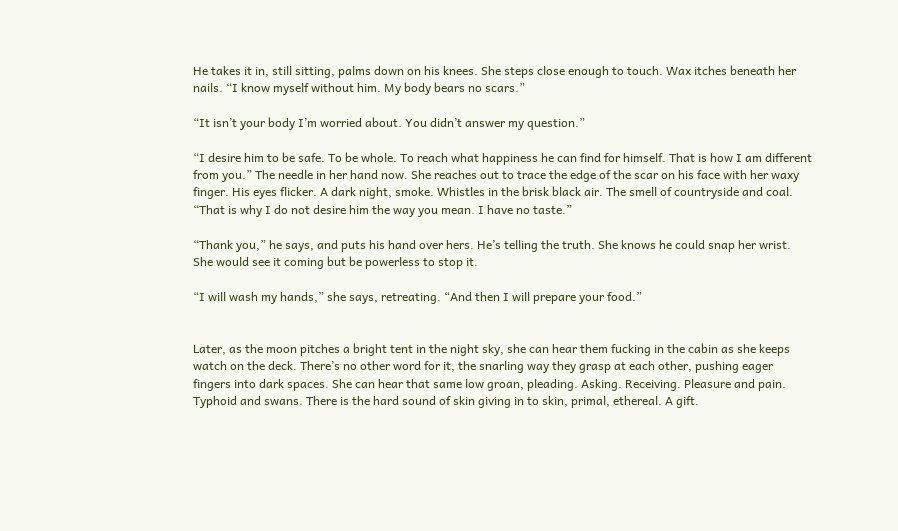He takes it in, still sitting, palms down on his knees. She steps close enough to touch. Wax itches beneath her nails. “I know myself without him. My body bears no scars.”

“It isn’t your body I’m worried about. You didn’t answer my question.”

“I desire him to be safe. To be whole. To reach what happiness he can find for himself. That is how I am different from you.” The needle in her hand now. She reaches out to trace the edge of the scar on his face with her waxy finger. His eyes flicker. A dark night, smoke. Whistles in the brisk black air. The smell of countryside and coal. “That is why I do not desire him the way you mean. I have no taste.”

“Thank you,” he says, and puts his hand over hers. He’s telling the truth. She knows he could snap her wrist. She would see it coming but be powerless to stop it.

“I will wash my hands,” she says, retreating. “And then I will prepare your food.”


Later, as the moon pitches a bright tent in the night sky, she can hear them fucking in the cabin as she keeps watch on the deck. There’s no other word for it, the snarling way they grasp at each other, pushing eager fingers into dark spaces. She can hear that same low groan, pleading. Asking. Receiving. Pleasure and pain. Typhoid and swans. There is the hard sound of skin giving in to skin, primal, ethereal. A gift.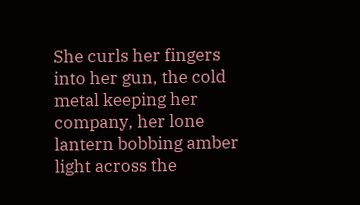She curls her fingers into her gun, the cold metal keeping her company, her lone lantern bobbing amber light across the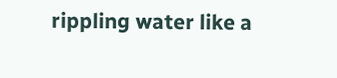rippling water like a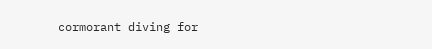cormorant diving for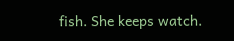fish. She keeps watch.